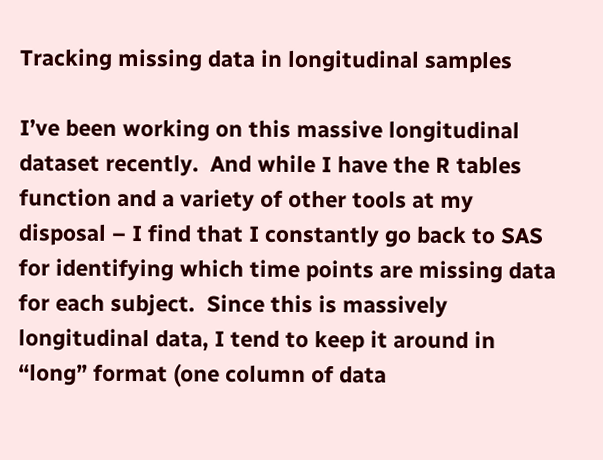Tracking missing data in longitudinal samples

I’ve been working on this massive longitudinal dataset recently.  And while I have the R tables function and a variety of other tools at my disposal – I find that I constantly go back to SAS for identifying which time points are missing data for each subject.  Since this is massively longitudinal data, I tend to keep it around in “long” format (one column of data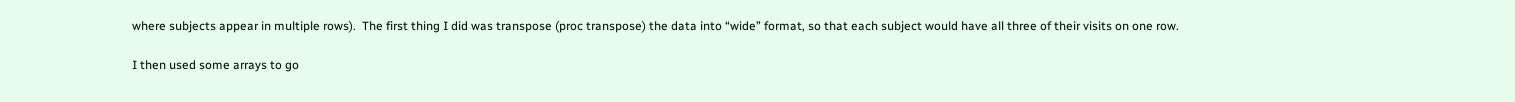where subjects appear in multiple rows).  The first thing I did was transpose (proc transpose) the data into “wide” format, so that each subject would have all three of their visits on one row.

I then used some arrays to go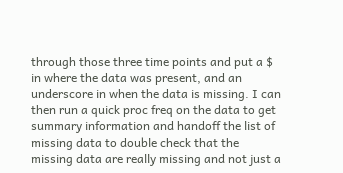through those three time points and put a $ in where the data was present, and an underscore in when the data is missing. I can then run a quick proc freq on the data to get summary information and handoff the list of missing data to double check that the missing data are really missing and not just a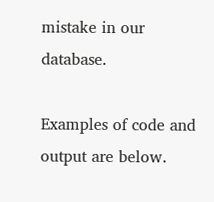mistake in our database.

Examples of code and output are below.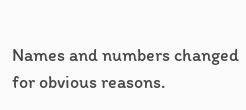Names and numbers changed for obvious reasons.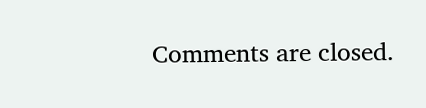Comments are closed.